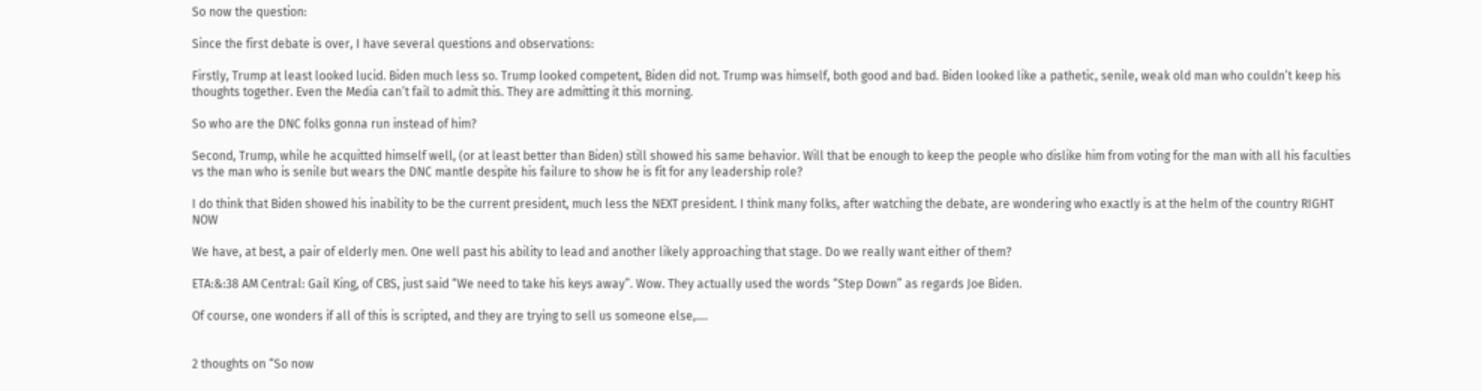So now the question:

Since the first debate is over, I have several questions and observations:

Firstly, Trump at least looked lucid. Biden much less so. Trump looked competent, Biden did not. Trump was himself, both good and bad. Biden looked like a pathetic, senile, weak old man who couldn’t keep his thoughts together. Even the Media can’t fail to admit this. They are admitting it this morning.

So who are the DNC folks gonna run instead of him?

Second, Trump, while he acquitted himself well, (or at least better than Biden) still showed his same behavior. Will that be enough to keep the people who dislike him from voting for the man with all his faculties vs the man who is senile but wears the DNC mantle despite his failure to show he is fit for any leadership role?

I do think that Biden showed his inability to be the current president, much less the NEXT president. I think many folks, after watching the debate, are wondering who exactly is at the helm of the country RIGHT NOW

We have, at best, a pair of elderly men. One well past his ability to lead and another likely approaching that stage. Do we really want either of them?

ETA:&:38 AM Central: Gail King, of CBS, just said “We need to take his keys away”. Wow. They actually used the words “Step Down” as regards Joe Biden.

Of course, one wonders if all of this is scripted, and they are trying to sell us someone else,….


2 thoughts on “So now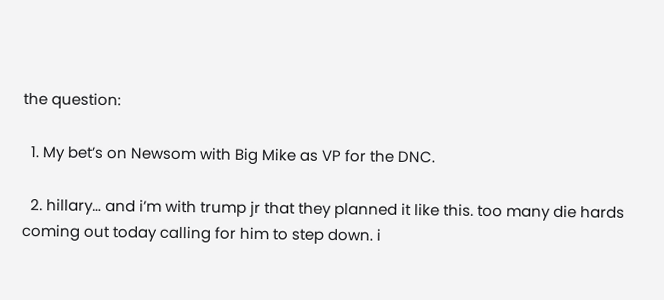the question:

  1. My bet’s on Newsom with Big Mike as VP for the DNC.

  2. hillary… and i’m with trump jr that they planned it like this. too many die hards coming out today calling for him to step down. i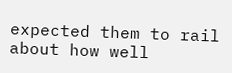expected them to rail about how well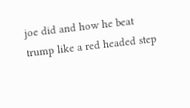joe did and how he beat trump like a red headed step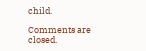child.

Comments are closed.